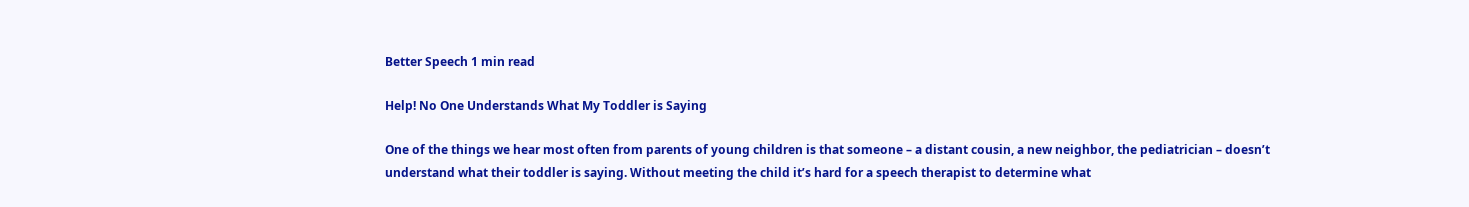Better Speech 1 min read

Help! No One Understands What My Toddler is Saying

One of the things we hear most often from parents of young children is that someone – a distant cousin, a new neighbor, the pediatrician – doesn’t understand what their toddler is saying. Without meeting the child it’s hard for a speech therapist to determine what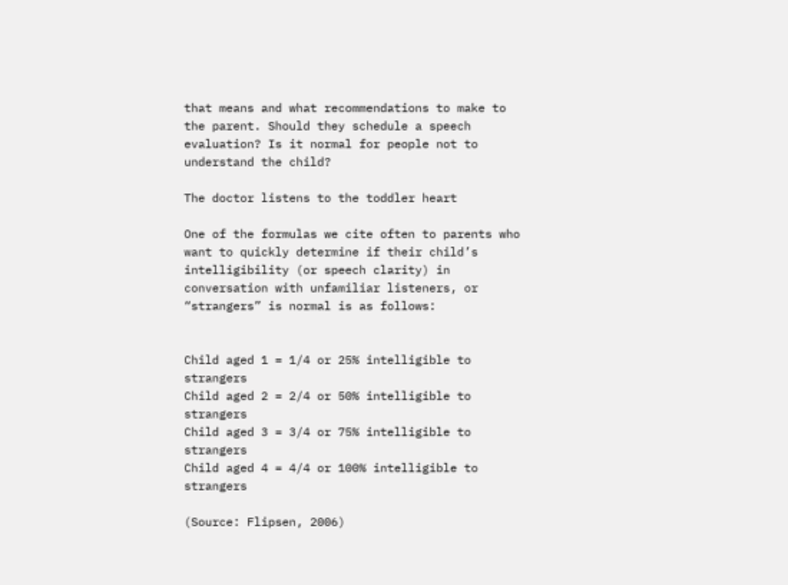that means and what recommendations to make to the parent. Should they schedule a speech evaluation? Is it normal for people not to understand the child?

The doctor listens to the toddler heart

One of the formulas we cite often to parents who want to quickly determine if their child’s intelligibility (or speech clarity) in conversation with unfamiliar listeners, or “strangers” is normal is as follows:


Child aged 1 = 1/4 or 25% intelligible to strangers
Child aged 2 = 2/4 or 50% intelligible to strangers
Child aged 3 = 3/4 or 75% intelligible to strangers
Child aged 4 = 4/4 or 100% intelligible to strangers

(Source: Flipsen, 2006)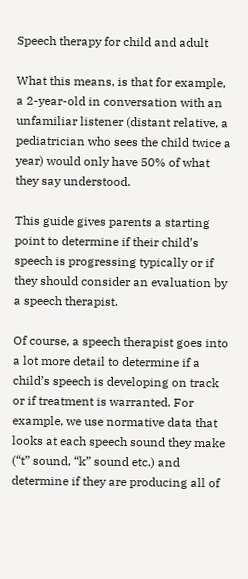Speech therapy for child and adult

What this means, is that for example, a 2-year-old in conversation with an unfamiliar listener (distant relative, a pediatrician who sees the child twice a year) would only have 50% of what they say understood.

This guide gives parents a starting point to determine if their child’s speech is progressing typically or if they should consider an evaluation by a speech therapist.

Of course, a speech therapist goes into a lot more detail to determine if a child’s speech is developing on track or if treatment is warranted. For example, we use normative data that looks at each speech sound they make (“t” sound, “k” sound etc.) and determine if they are producing all of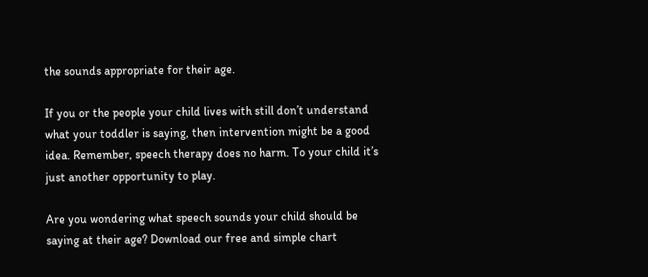the sounds appropriate for their age.

If you or the people your child lives with still don’t understand what your toddler is saying, then intervention might be a good idea. Remember, speech therapy does no harm. To your child it’s just another opportunity to play.

Are you wondering what speech sounds your child should be saying at their age? Download our free and simple chart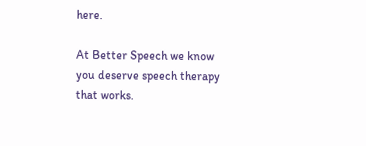here.

At Better Speech we know you deserve speech therapy that works.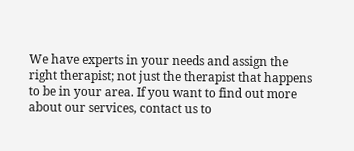We have experts in your needs and assign the right therapist; not just the therapist that happens to be in your area. If you want to find out more about our services, contact us to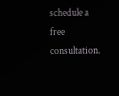schedule a free consultation.